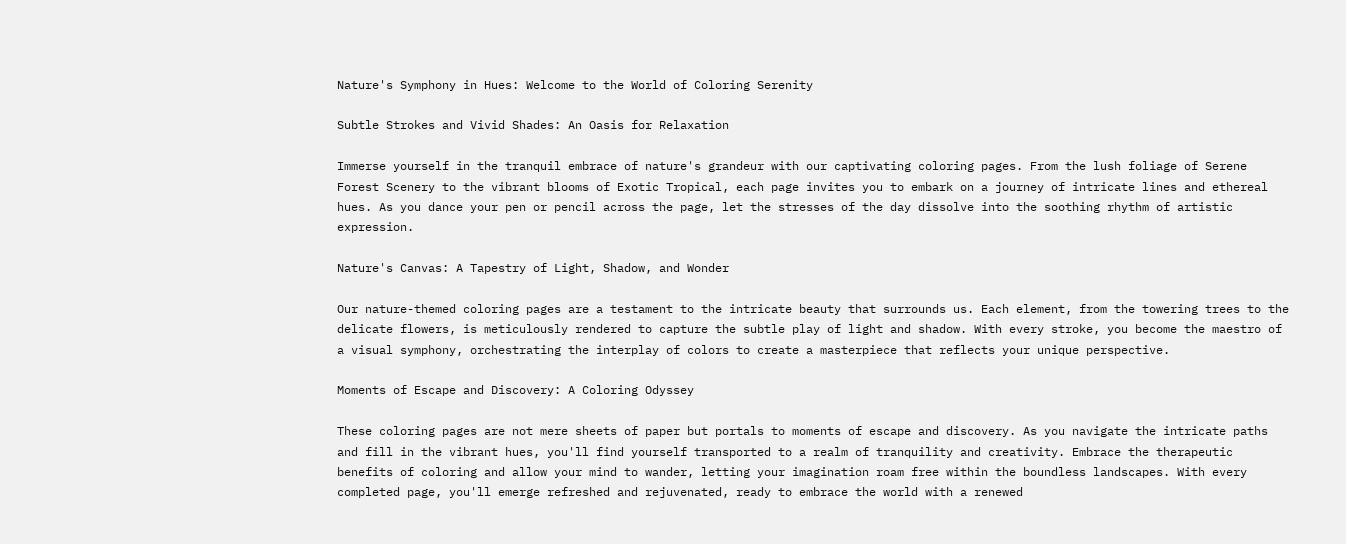Nature's Symphony in Hues: Welcome to the World of Coloring Serenity

Subtle Strokes and Vivid Shades: An Oasis for Relaxation

Immerse yourself in the tranquil embrace of nature's grandeur with our captivating coloring pages. From the lush foliage of Serene Forest Scenery to the vibrant blooms of Exotic Tropical, each page invites you to embark on a journey of intricate lines and ethereal hues. As you dance your pen or pencil across the page, let the stresses of the day dissolve into the soothing rhythm of artistic expression.

Nature's Canvas: A Tapestry of Light, Shadow, and Wonder

Our nature-themed coloring pages are a testament to the intricate beauty that surrounds us. Each element, from the towering trees to the delicate flowers, is meticulously rendered to capture the subtle play of light and shadow. With every stroke, you become the maestro of a visual symphony, orchestrating the interplay of colors to create a masterpiece that reflects your unique perspective.

Moments of Escape and Discovery: A Coloring Odyssey

These coloring pages are not mere sheets of paper but portals to moments of escape and discovery. As you navigate the intricate paths and fill in the vibrant hues, you'll find yourself transported to a realm of tranquility and creativity. Embrace the therapeutic benefits of coloring and allow your mind to wander, letting your imagination roam free within the boundless landscapes. With every completed page, you'll emerge refreshed and rejuvenated, ready to embrace the world with a renewed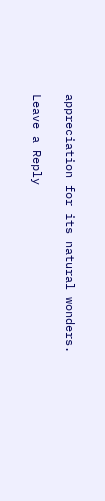appreciation for its natural wonders.

Leave a Reply